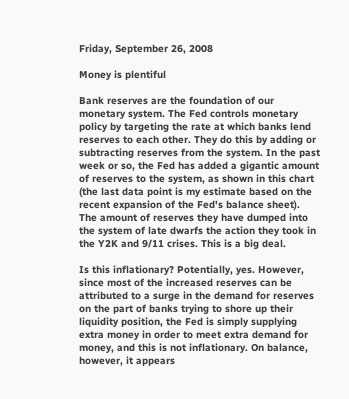Friday, September 26, 2008

Money is plentiful

Bank reserves are the foundation of our monetary system. The Fed controls monetary policy by targeting the rate at which banks lend reserves to each other. They do this by adding or subtracting reserves from the system. In the past week or so, the Fed has added a gigantic amount of reserves to the system, as shown in this chart (the last data point is my estimate based on the recent expansion of the Fed's balance sheet). The amount of reserves they have dumped into the system of late dwarfs the action they took in the Y2K and 9/11 crises. This is a big deal.

Is this inflationary? Potentially, yes. However, since most of the increased reserves can be attributed to a surge in the demand for reserves on the part of banks trying to shore up their liquidity position, the Fed is simply supplying extra money in order to meet extra demand for money, and this is not inflationary. On balance, however, it appears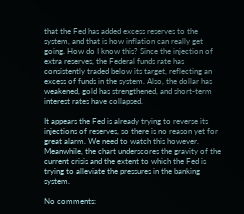that the Fed has added excess reserves to the system, and that is how inflation can really get going. How do I know this? Since the injection of extra reserves, the Federal funds rate has consistently traded below its target, reflecting an excess of funds in the system. Also, the dollar has weakened, gold has strengthened, and short-term interest rates have collapsed.

It appears the Fed is already trying to reverse its injections of reserves, so there is no reason yet for great alarm. We need to watch this however. Meanwhile, the chart underscores the gravity of the current crisis and the extent to which the Fed is trying to alleviate the pressures in the banking system.

No comments: